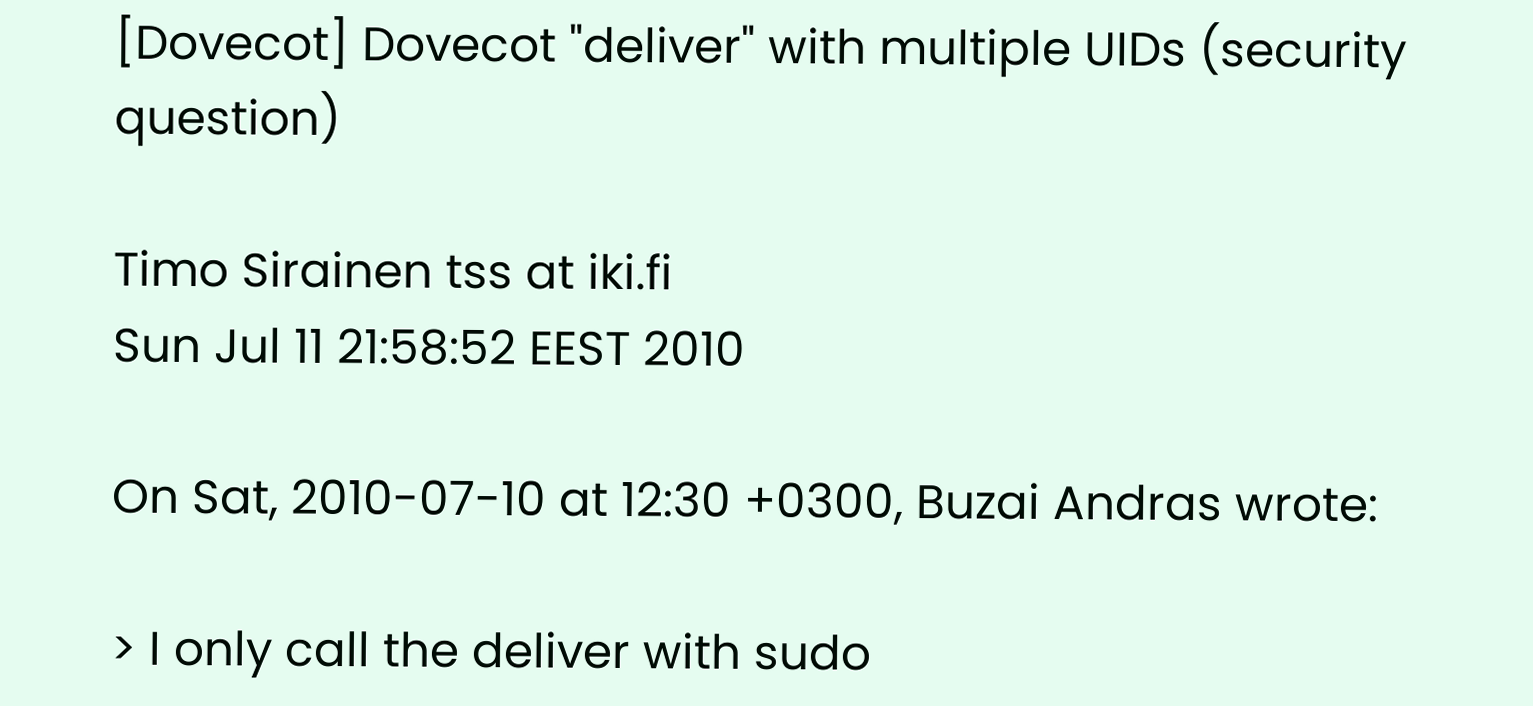[Dovecot] Dovecot "deliver" with multiple UIDs (security question)

Timo Sirainen tss at iki.fi
Sun Jul 11 21:58:52 EEST 2010

On Sat, 2010-07-10 at 12:30 +0300, Buzai Andras wrote:

> I only call the deliver with sudo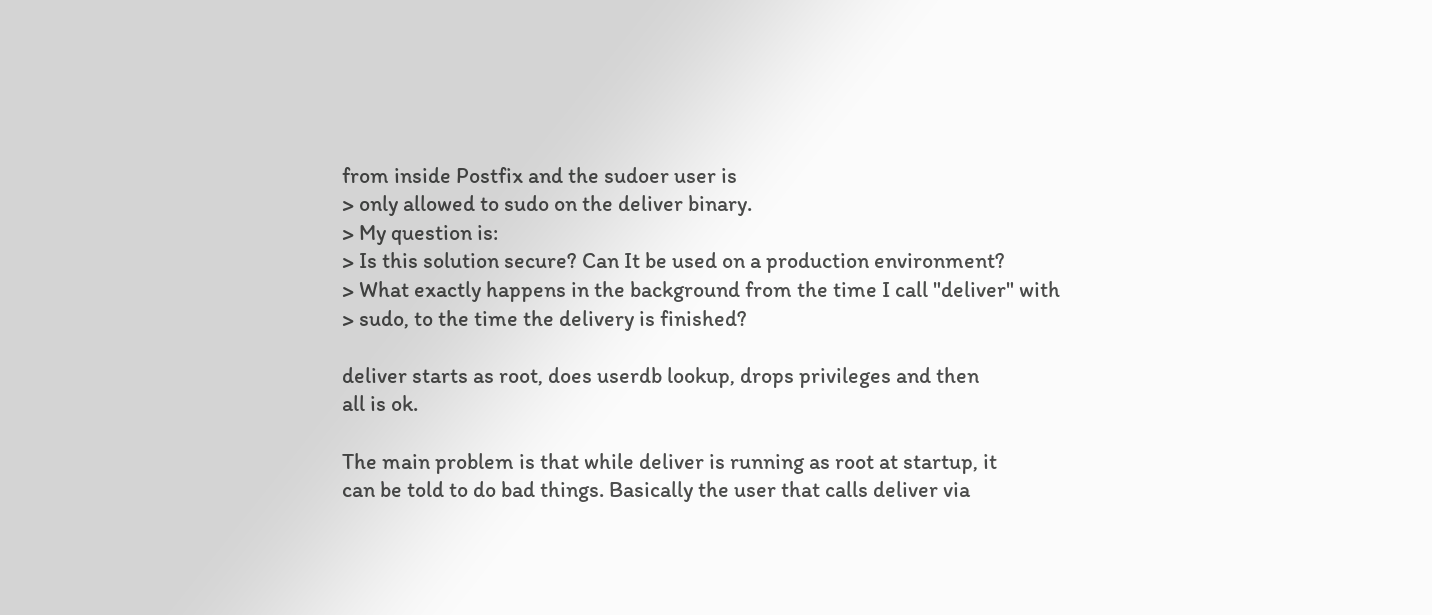from inside Postfix and the sudoer user is
> only allowed to sudo on the deliver binary.
> My question is:
> Is this solution secure? Can It be used on a production environment?
> What exactly happens in the background from the time I call "deliver" with
> sudo, to the time the delivery is finished?

deliver starts as root, does userdb lookup, drops privileges and then
all is ok.

The main problem is that while deliver is running as root at startup, it
can be told to do bad things. Basically the user that calls deliver via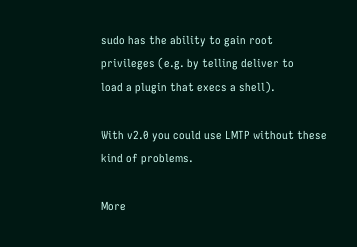sudo has the ability to gain root privileges (e.g. by telling deliver to
load a plugin that execs a shell).

With v2.0 you could use LMTP without these kind of problems.

More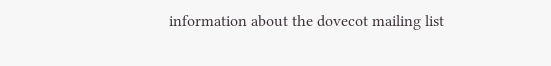information about the dovecot mailing list